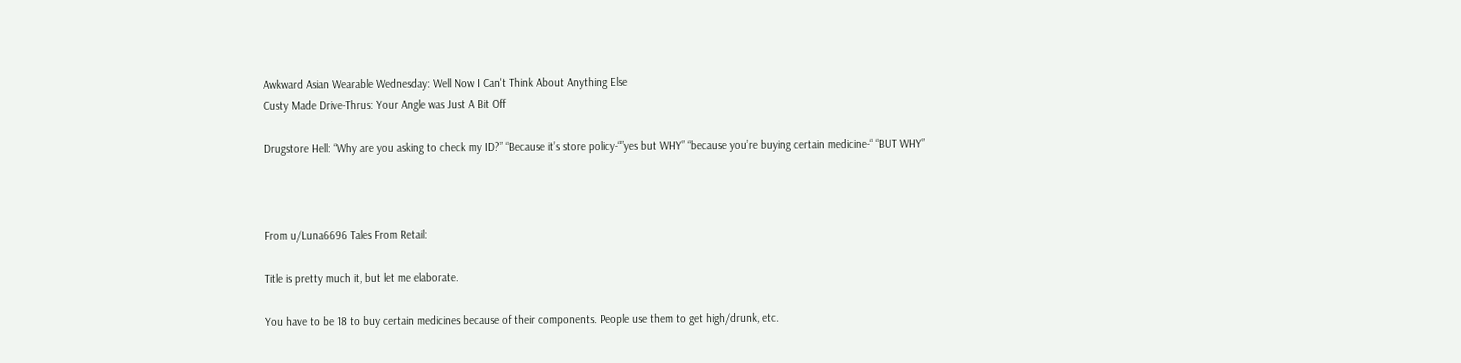Awkward Asian Wearable Wednesday: Well Now I Can't Think About Anything Else
Custy Made Drive-Thrus: Your Angle was Just A Bit Off

Drugstore Hell: “Why are you asking to check my ID?” “Because it’s store policy-“”yes but WHY” “because you’re buying certain medicine-“ “BUT WHY”



From u/Luna6696 Tales From Retail:

Title is pretty much it, but let me elaborate.

You have to be 18 to buy certain medicines because of their components. People use them to get high/drunk, etc.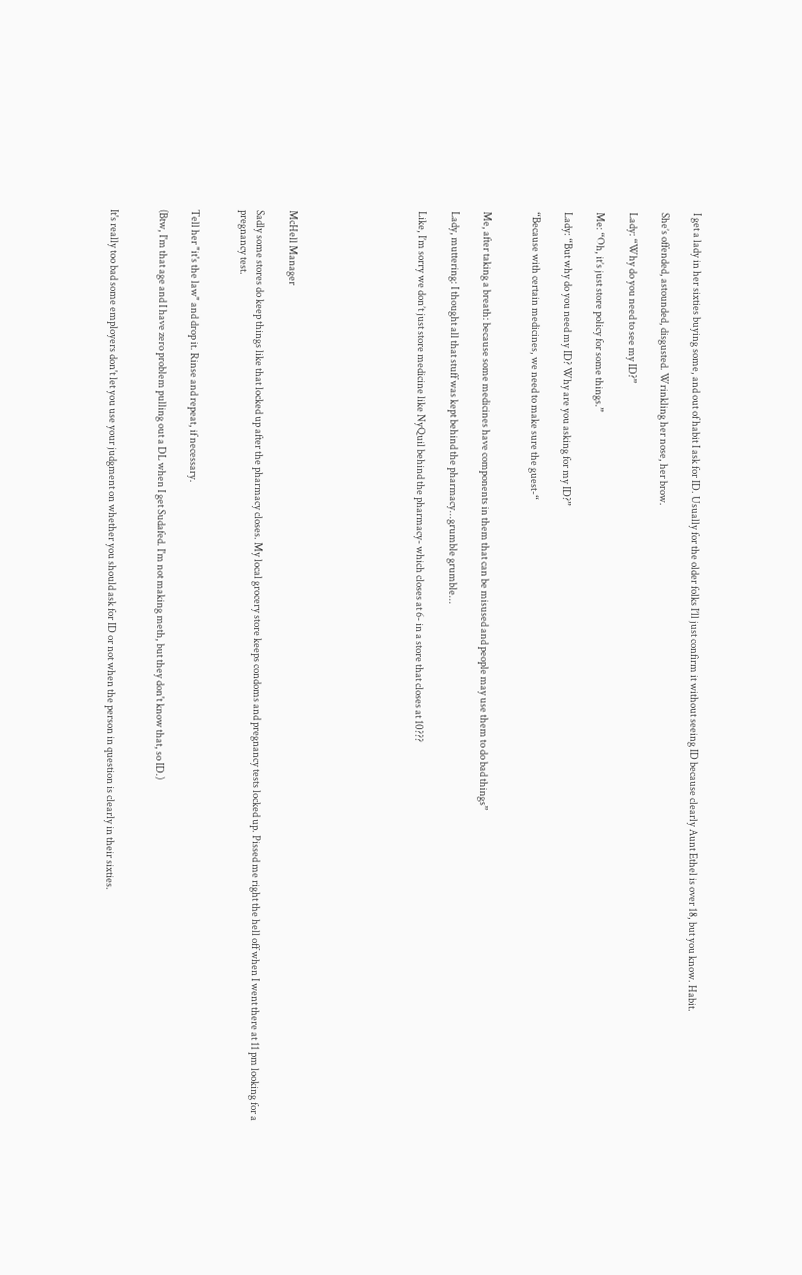I get a lady in her sixties buying some, and out of habit I ask for ID. Usually for the older folks I’ll just confirm it without seeing ID because clearly Aunt Ethel is over 18, but you know. Habit.

She’s offended, astounded, disgusted. Wrinkling her nose, her brow.

Lady: “Why do you need to see my ID?”

Me: “Oh, it’s just store policy for some things.”

Lady: “But why do you need my ID? Why are you asking for my ID?”

“Because with certain medicines, we need to make sure the guest-“


Me, after taking a breath: because some medicines have components in them that can be misused and people may use them to do bad things”

Lady, muttering: I thought all that stuff was kept behind the pharmacy...grumble grumble...

Like, I’m sorry we don’t just store medicine like NyQuil behind the pharmacy- which closes at 6- in a store that closes at 10???







McHell Manager

Sadly some stores do keep things like that locked up after the pharmacy closes. My local grocery store keeps condoms and pregnancy tests locked up. Pissed me right the hell off when I went there at 11 pm looking for a pregnancy test.


Tell her "it's the law" and drop it. Rinse and repeat, if necessary.

(Btw, I'm that age and I have zero problem pulling out a DL when I get Sudafed. I'm not making meth, but they don't know that, so ID.)


It's really too bad some employers don't let you use your judgment on whether you should ask for ID or not when the person in question is clearly in their sixties.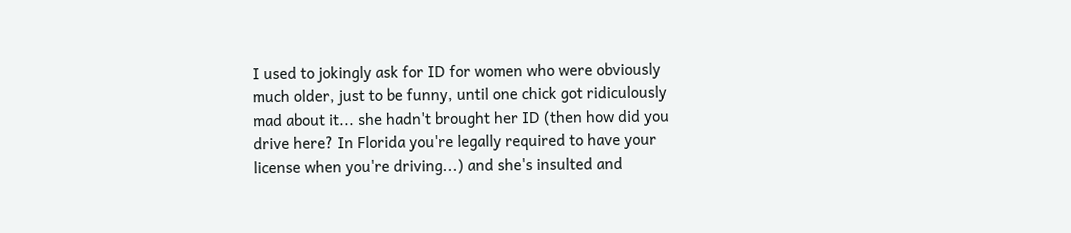I used to jokingly ask for ID for women who were obviously much older, just to be funny, until one chick got ridiculously mad about it... she hadn't brought her ID (then how did you drive here? In Florida you're legally required to have your license when you're driving...) and she's insulted and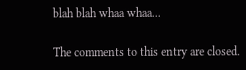blah blah whaa whaa...

The comments to this entry are closed.